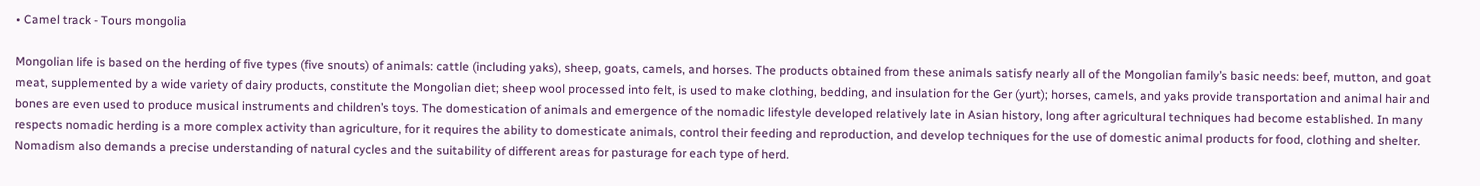• Camel track - Tours mongolia

Mongolian life is based on the herding of five types (five snouts) of animals: cattle (including yaks), sheep, goats, camels, and horses. The products obtained from these animals satisfy nearly all of the Mongolian family’s basic needs: beef, mutton, and goat meat, supplemented by a wide variety of dairy products, constitute the Mongolian diet; sheep wool processed into felt, is used to make clothing, bedding, and insulation for the Ger (yurt); horses, camels, and yaks provide transportation and animal hair and bones are even used to produce musical instruments and children’s toys. The domestication of animals and emergence of the nomadic lifestyle developed relatively late in Asian history, long after agricultural techniques had become established. In many respects nomadic herding is a more complex activity than agriculture, for it requires the ability to domesticate animals, control their feeding and reproduction, and develop techniques for the use of domestic animal products for food, clothing and shelter. Nomadism also demands a precise understanding of natural cycles and the suitability of different areas for pasturage for each type of herd.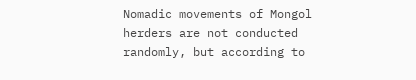Nomadic movements of Mongol herders are not conducted randomly, but according to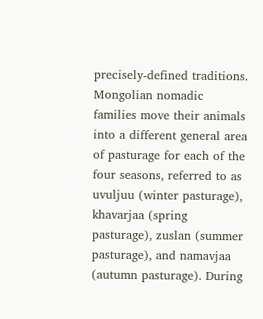precisely-defined traditions. Mongolian nomadic families move their animals into a different general area of pasturage for each of the four seasons, referred to as uvuljuu (winter pasturage), khavarjaa (spring pasturage), zuslan (summer pasturage), and namavjaa (autumn pasturage). During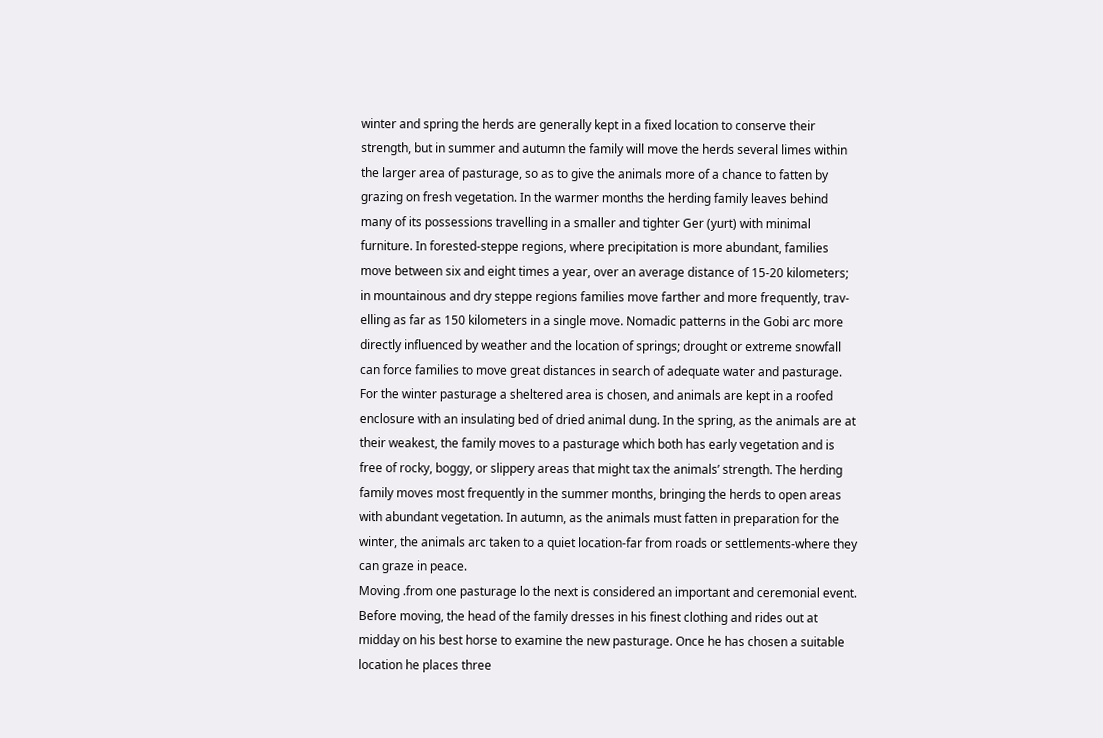winter and spring the herds are generally kept in a fixed location to conserve their strength, but in summer and autumn the family will move the herds several limes within the larger area of pasturage, so as to give the animals more of a chance to fatten by grazing on fresh vegetation. In the warmer months the herding family leaves behind many of its possessions travelling in a smaller and tighter Ger (yurt) with minimal furniture. In forested-steppe regions, where precipitation is more abundant, families move between six and eight times a year, over an average distance of 15-20 kilometers; in mountainous and dry steppe regions families move farther and more frequently, trav-elling as far as 150 kilometers in a single move. Nomadic patterns in the Gobi arc more directly influenced by weather and the location of springs; drought or extreme snowfall can force families to move great distances in search of adequate water and pasturage.
For the winter pasturage a sheltered area is chosen, and animals are kept in a roofed enclosure with an insulating bed of dried animal dung. In the spring, as the animals are at their weakest, the family moves to a pasturage which both has early vegetation and is free of rocky, boggy, or slippery areas that might tax the animals’ strength. The herding family moves most frequently in the summer months, bringing the herds to open areas with abundant vegetation. In autumn, as the animals must fatten in preparation for the winter, the animals arc taken to a quiet location-far from roads or settlements-where they can graze in peace.
Moving .from one pasturage lo the next is considered an important and ceremonial event. Before moving, the head of the family dresses in his finest clothing and rides out at midday on his best horse to examine the new pasturage. Once he has chosen a suitable location he places three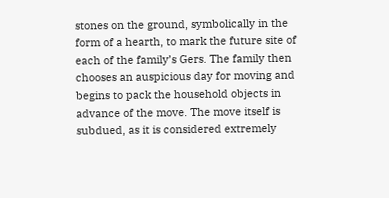stones on the ground, symbolically in the form of a hearth, to mark the future site of each of the family’s Gers. The family then chooses an auspicious day for moving and begins to pack the household objects in advance of the move. The move itself is subdued, as it is considered extremely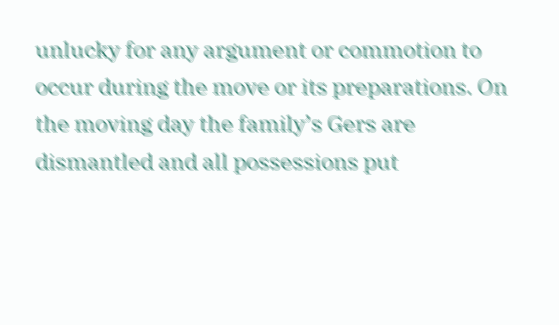unlucky for any argument or commotion to occur during the move or its preparations. On the moving day the family’s Gers are dismantled and all possessions put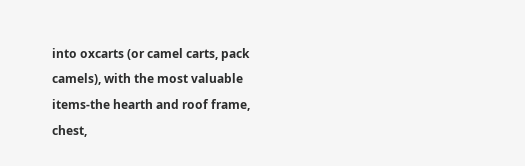into oxcarts (or camel carts, pack camels), with the most valuable items-the hearth and roof frame, chest,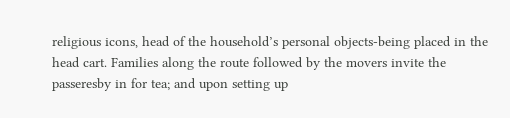religious icons, head of the household’s personal objects-being placed in the head cart. Families along the route followed by the movers invite the passeresby in for tea; and upon setting up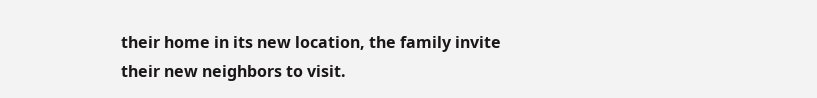their home in its new location, the family invite their new neighbors to visit.